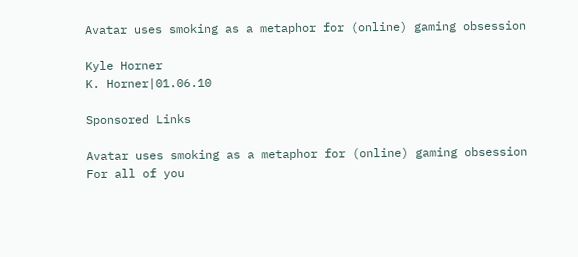Avatar uses smoking as a metaphor for (online) gaming obsession

Kyle Horner
K. Horner|01.06.10

Sponsored Links

Avatar uses smoking as a metaphor for (online) gaming obsession
For all of you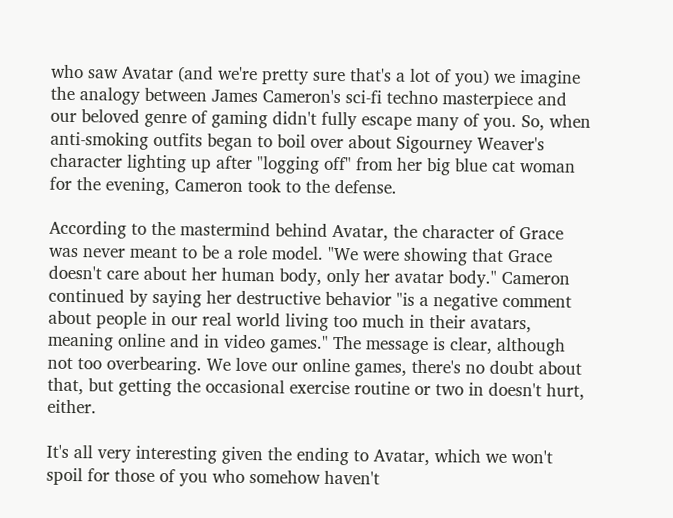who saw Avatar (and we're pretty sure that's a lot of you) we imagine the analogy between James Cameron's sci-fi techno masterpiece and our beloved genre of gaming didn't fully escape many of you. So, when anti-smoking outfits began to boil over about Sigourney Weaver's character lighting up after "logging off" from her big blue cat woman for the evening, Cameron took to the defense.

According to the mastermind behind Avatar, the character of Grace was never meant to be a role model. "We were showing that Grace doesn't care about her human body, only her avatar body." Cameron continued by saying her destructive behavior "is a negative comment about people in our real world living too much in their avatars, meaning online and in video games." The message is clear, although not too overbearing. We love our online games, there's no doubt about that, but getting the occasional exercise routine or two in doesn't hurt, either.

It's all very interesting given the ending to Avatar, which we won't spoil for those of you who somehow haven't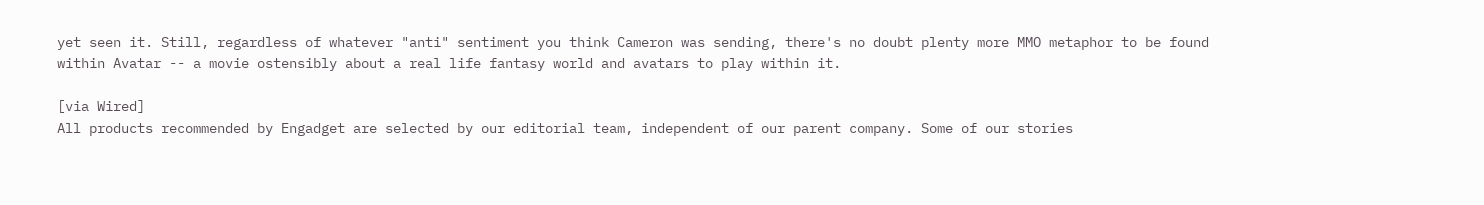yet seen it. Still, regardless of whatever "anti" sentiment you think Cameron was sending, there's no doubt plenty more MMO metaphor to be found within Avatar -- a movie ostensibly about a real life fantasy world and avatars to play within it.

[via Wired]
All products recommended by Engadget are selected by our editorial team, independent of our parent company. Some of our stories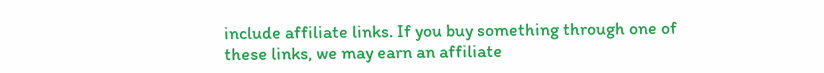include affiliate links. If you buy something through one of these links, we may earn an affiliate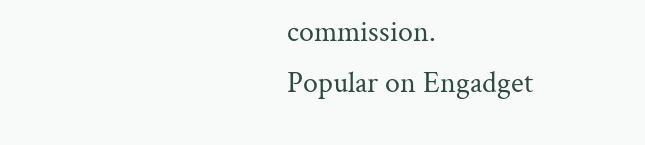commission.
Popular on Engadget